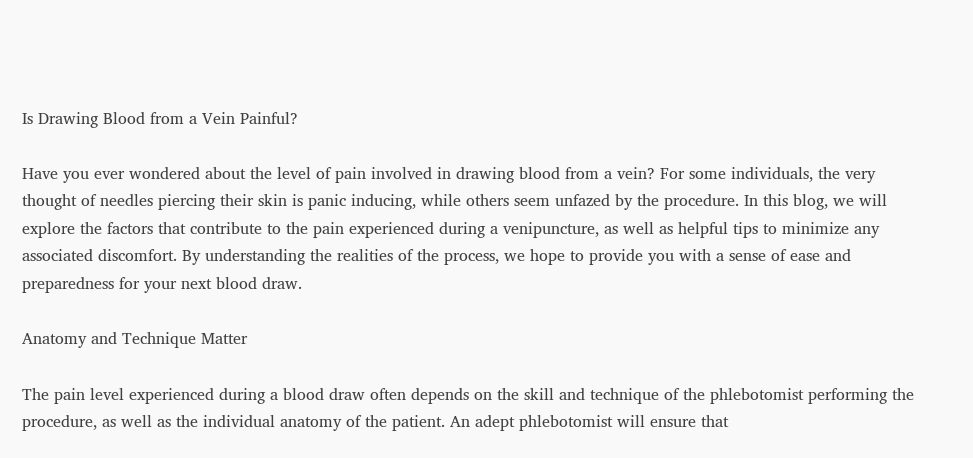Is Drawing Blood from a Vein Painful?

Have you ever wondered about the level of pain involved in drawing blood from a vein? For some individuals, the very thought of needles piercing their skin is panic inducing, while others seem unfazed by the procedure. In this blog, we will explore the factors that contribute to the pain experienced during a venipuncture, as well as helpful tips to minimize any associated discomfort. By understanding the realities of the process, we hope to provide you with a sense of ease and preparedness for your next blood draw.

Anatomy and Technique Matter

The pain level experienced during a blood draw often depends on the skill and technique of the phlebotomist performing the procedure, as well as the individual anatomy of the patient. An adept phlebotomist will ensure that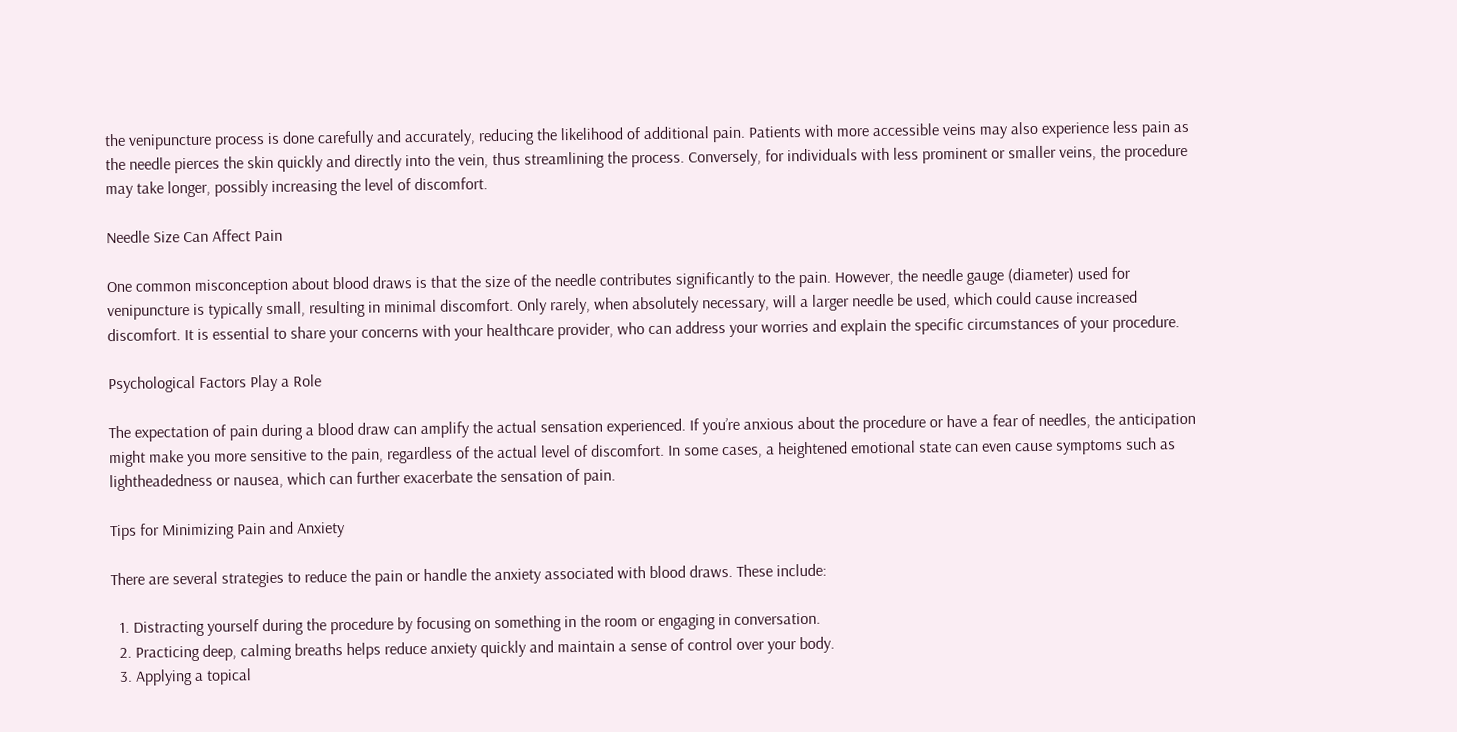the venipuncture process is done carefully and accurately, reducing the likelihood of additional pain. Patients with more accessible veins may also experience less pain as the needle pierces the skin quickly and directly into the vein, thus streamlining the process. Conversely, for individuals with less prominent or smaller veins, the procedure may take longer, possibly increasing the level of discomfort.

Needle Size Can Affect Pain

One common misconception about blood draws is that the size of the needle contributes significantly to the pain. However, the needle gauge (diameter) used for venipuncture is typically small, resulting in minimal discomfort. Only rarely, when absolutely necessary, will a larger needle be used, which could cause increased discomfort. It is essential to share your concerns with your healthcare provider, who can address your worries and explain the specific circumstances of your procedure.

Psychological Factors Play a Role

The expectation of pain during a blood draw can amplify the actual sensation experienced. If you’re anxious about the procedure or have a fear of needles, the anticipation might make you more sensitive to the pain, regardless of the actual level of discomfort. In some cases, a heightened emotional state can even cause symptoms such as lightheadedness or nausea, which can further exacerbate the sensation of pain.

Tips for Minimizing Pain and Anxiety

There are several strategies to reduce the pain or handle the anxiety associated with blood draws. These include:

  1. Distracting yourself during the procedure by focusing on something in the room or engaging in conversation.
  2. Practicing deep, calming breaths helps reduce anxiety quickly and maintain a sense of control over your body.
  3. Applying a topical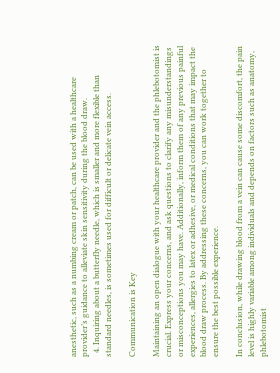anesthetic, such as a numbing cream or patch, can be used with a healthcare provider’s guidance to alleviate skin sensitivity during the blood draw.
  4. Inquiring about a butterfly needle, which is smaller and more flexible than standard needles, is sometimes used for difficult or delicate vein access.

Communication is Key

Maintaining an open dialogue with your healthcare provider and the phlebotomist is crucial. Express your concerns, and ask questions to clarify any misunderstandings or misconceptions you may have. Additionally, inform them of any previous painful experiences, allergies to latex or adhesive, or medical conditions that may impact the blood draw process. By addressing these concerns, you can work together to ensure the best possible experience.

In conclusion, while drawing blood from a vein can cause some discomfort, the pain level is highly variable among individuals and depends on factors such as anatomy, phlebotomist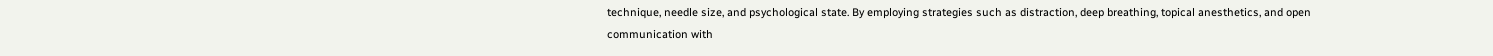technique, needle size, and psychological state. By employing strategies such as distraction, deep breathing, topical anesthetics, and open communication with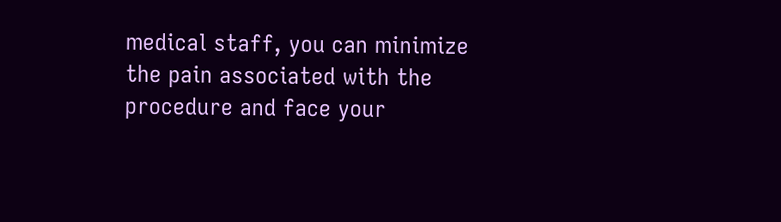medical staff, you can minimize the pain associated with the procedure and face your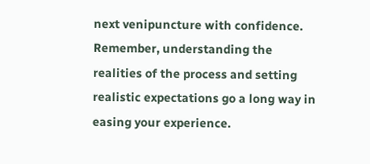next venipuncture with confidence. Remember, understanding the realities of the process and setting realistic expectations go a long way in easing your experience.